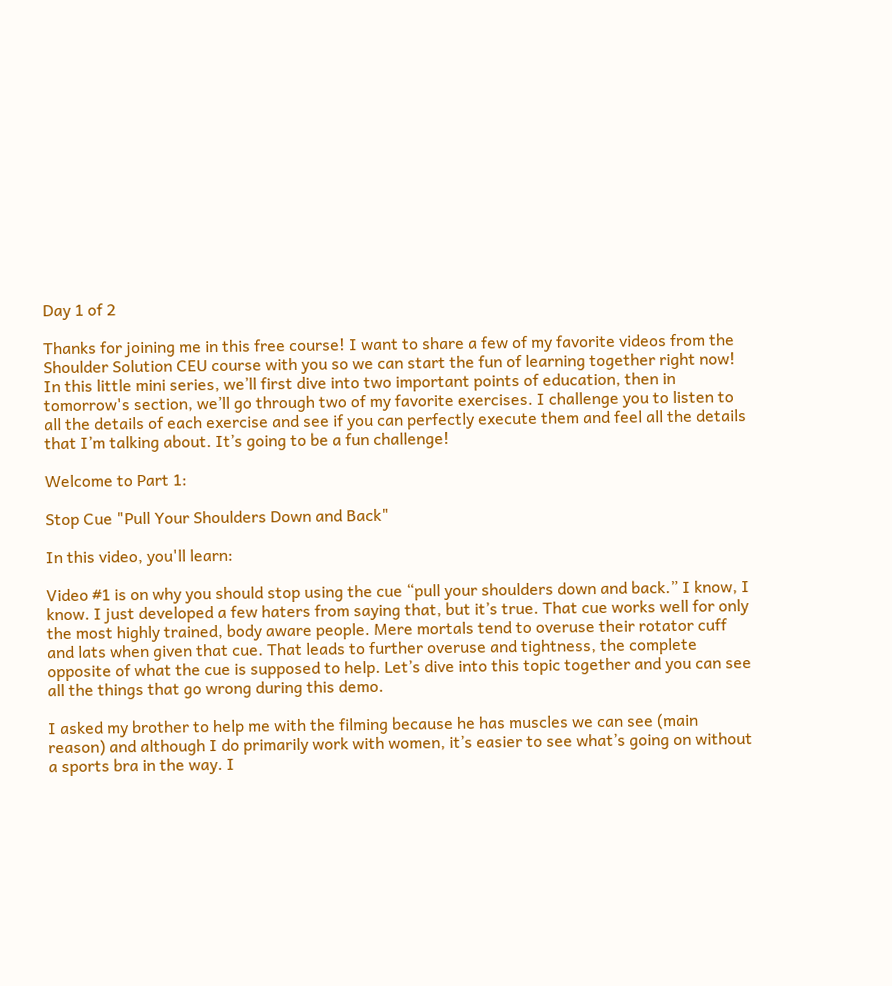Day 1 of 2

Thanks for joining me in this free course! I want to share a few of my favorite videos from the Shoulder Solution CEU course with you so we can start the fun of learning together right now! In this little mini series, we’ll first dive into two important points of education, then in tomorrow's section, we’ll go through two of my favorite exercises. I challenge you to listen to all the details of each exercise and see if you can perfectly execute them and feel all the details that I’m talking about. It’s going to be a fun challenge!

Welcome to Part 1:

Stop Cue "Pull Your Shoulders Down and Back"

In this video, you'll learn:

Video #1 is on why you should stop using the cue “pull your shoulders down and back.” I know, I know. I just developed a few haters from saying that, but it’s true. That cue works well for only the most highly trained, body aware people. Mere mortals tend to overuse their rotator cuff and lats when given that cue. That leads to further overuse and tightness, the complete opposite of what the cue is supposed to help. Let’s dive into this topic together and you can see all the things that go wrong during this demo.

I asked my brother to help me with the filming because he has muscles we can see (main reason) and although I do primarily work with women, it’s easier to see what’s going on without a sports bra in the way. I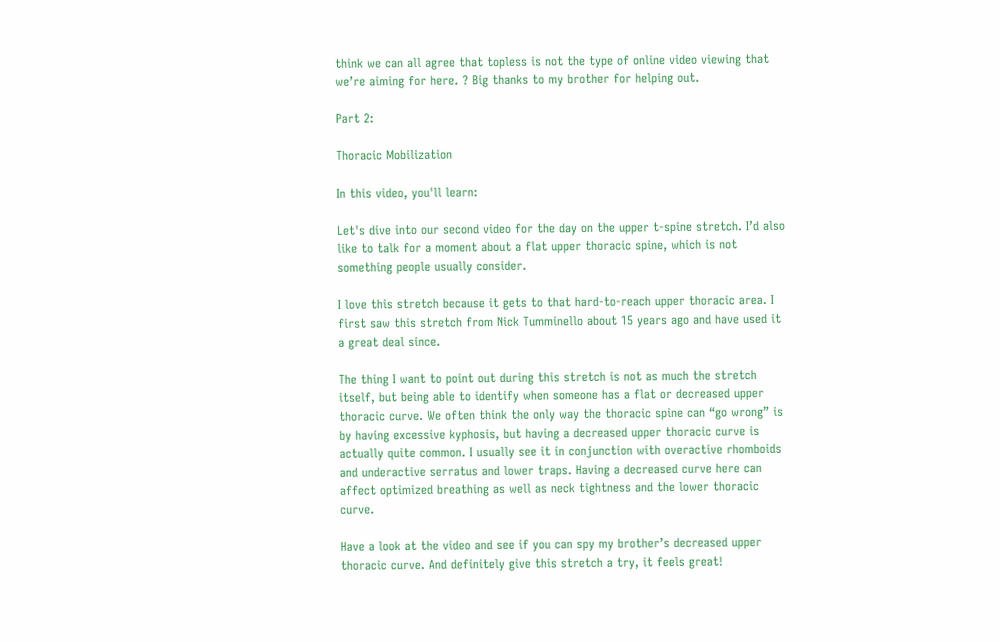think we can all agree that topless is not the type of online video viewing that we’re aiming for here. ? Big thanks to my brother for helping out.

Part 2:

Thoracic Mobilization

In this video, you'll learn:

Let's dive into our second video for the day on the upper t-spine stretch. I’d also like to talk for a moment about a flat upper thoracic spine, which is not something people usually consider.

I love this stretch because it gets to that hard-to-reach upper thoracic area. I first saw this stretch from Nick Tumminello about 15 years ago and have used it a great deal since.

The thing I want to point out during this stretch is not as much the stretch itself, but being able to identify when someone has a flat or decreased upper thoracic curve. We often think the only way the thoracic spine can “go wrong” is by having excessive kyphosis, but having a decreased upper thoracic curve is actually quite common. I usually see it in conjunction with overactive rhomboids and underactive serratus and lower traps. Having a decreased curve here can affect optimized breathing as well as neck tightness and the lower thoracic curve.

Have a look at the video and see if you can spy my brother’s decreased upper thoracic curve. And definitely give this stretch a try, it feels great!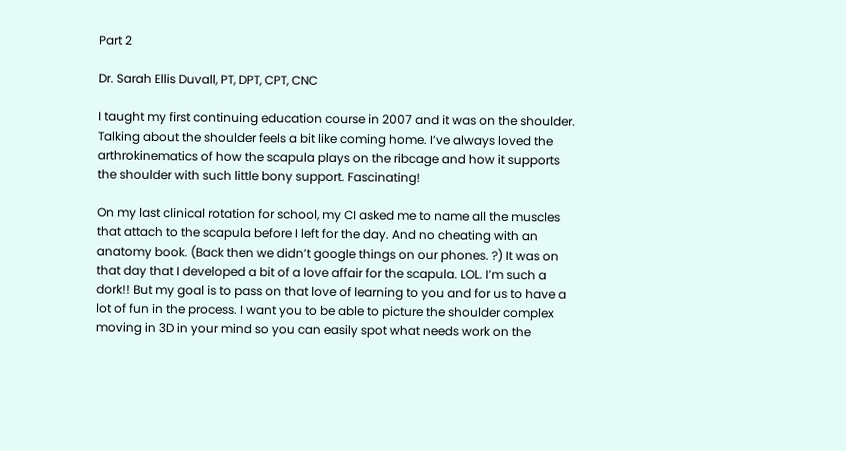Part 2

Dr. Sarah Ellis Duvall, PT, DPT, CPT, CNC

I taught my first continuing education course in 2007 and it was on the shoulder. Talking about the shoulder feels a bit like coming home. I’ve always loved the arthrokinematics of how the scapula plays on the ribcage and how it supports the shoulder with such little bony support. Fascinating!

On my last clinical rotation for school, my CI asked me to name all the muscles that attach to the scapula before I left for the day. And no cheating with an anatomy book. (Back then we didn’t google things on our phones. ?) It was on that day that I developed a bit of a love affair for the scapula. LOL. I’m such a dork!! But my goal is to pass on that love of learning to you and for us to have a lot of fun in the process. I want you to be able to picture the shoulder complex moving in 3D in your mind so you can easily spot what needs work on the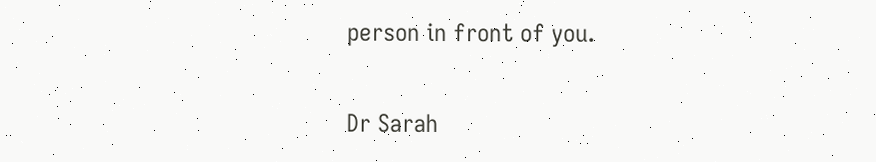person in front of you.

Dr Sarah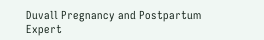Duvall Pregnancy and Postpartum Expert